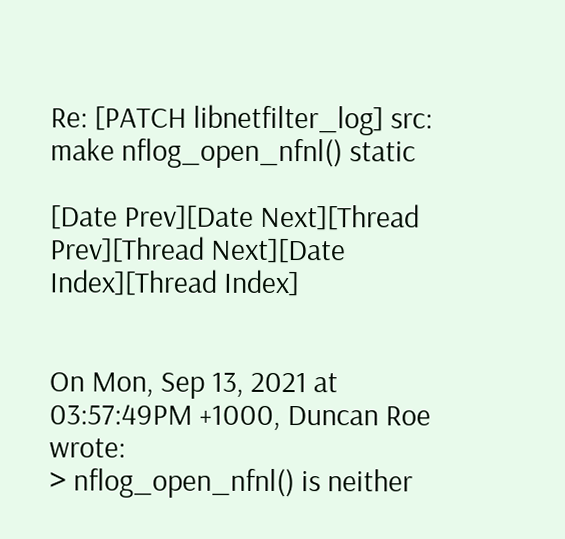Re: [PATCH libnetfilter_log] src: make nflog_open_nfnl() static

[Date Prev][Date Next][Thread Prev][Thread Next][Date Index][Thread Index]


On Mon, Sep 13, 2021 at 03:57:49PM +1000, Duncan Roe wrote:
> nflog_open_nfnl() is neither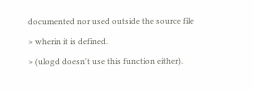documented nor used outside the source file
> wherin it is defined.
> (ulogd doesn't use this function either).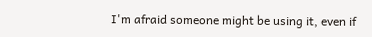I'm afraid someone might be using it, even if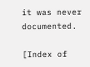it was never documented.

[Index of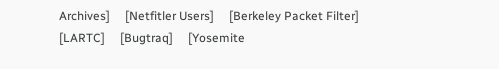Archives]     [Netfitler Users]     [Berkeley Packet Filter]     [LARTC]     [Bugtraq]     [Yosemite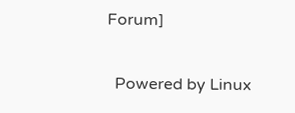Forum]

  Powered by Linux